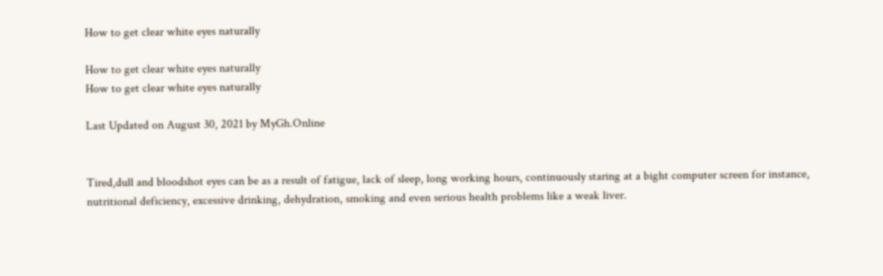How to get clear white eyes naturally

How to get clear white eyes naturally
How to get clear white eyes naturally

Last Updated on August 30, 2021 by MyGh.Online


Tired,dull and bloodshot eyes can be as a result of fatigue, lack of sleep, long working hours, continuously staring at a bight computer screen for instance, nutritional deficiency, excessive drinking, dehydration, smoking and even serious health problems like a weak liver.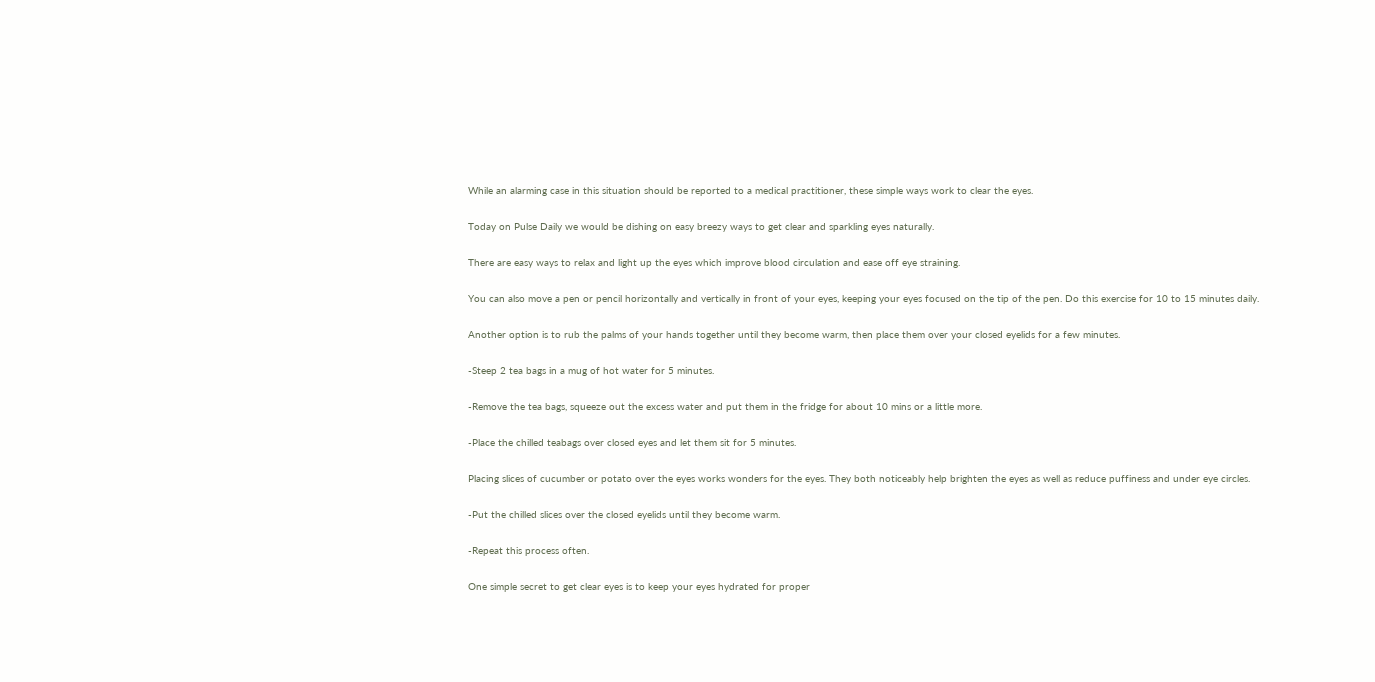While an alarming case in this situation should be reported to a medical practitioner, these simple ways work to clear the eyes.

Today on Pulse Daily we would be dishing on easy breezy ways to get clear and sparkling eyes naturally.

There are easy ways to relax and light up the eyes which improve blood circulation and ease off eye straining.

You can also move a pen or pencil horizontally and vertically in front of your eyes, keeping your eyes focused on the tip of the pen. Do this exercise for 10 to 15 minutes daily.

Another option is to rub the palms of your hands together until they become warm, then place them over your closed eyelids for a few minutes.

-Steep 2 tea bags in a mug of hot water for 5 minutes.

-Remove the tea bags, squeeze out the excess water and put them in the fridge for about 10 mins or a little more.

-Place the chilled teabags over closed eyes and let them sit for 5 minutes.

Placing slices of cucumber or potato over the eyes works wonders for the eyes. They both noticeably help brighten the eyes as well as reduce puffiness and under eye circles.

-Put the chilled slices over the closed eyelids until they become warm.

-Repeat this process often.

One simple secret to get clear eyes is to keep your eyes hydrated for proper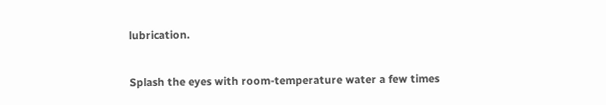lubrication.

Splash the eyes with room-temperature water a few times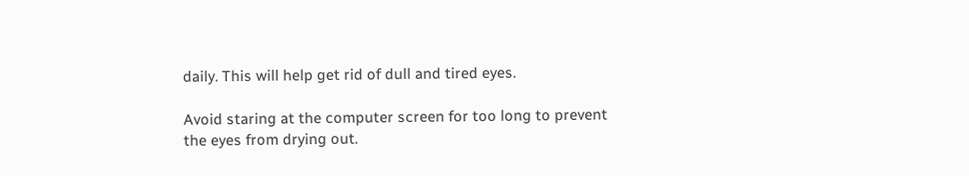daily. This will help get rid of dull and tired eyes.

Avoid staring at the computer screen for too long to prevent the eyes from drying out.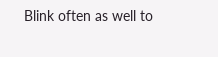Blink often as well to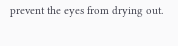prevent the eyes from drying out.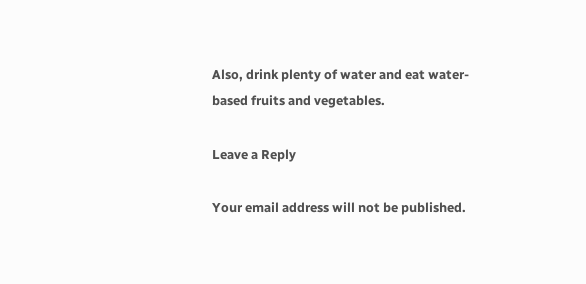Also, drink plenty of water and eat water-based fruits and vegetables.

Leave a Reply

Your email address will not be published.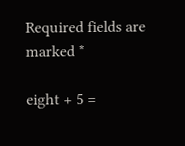Required fields are marked *

eight + 5 =